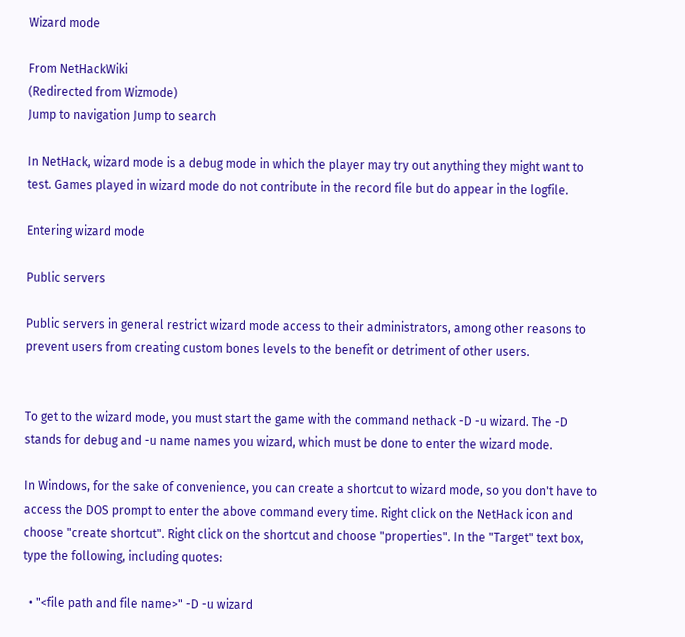Wizard mode

From NetHackWiki
(Redirected from Wizmode)
Jump to navigation Jump to search

In NetHack, wizard mode is a debug mode in which the player may try out anything they might want to test. Games played in wizard mode do not contribute in the record file but do appear in the logfile.

Entering wizard mode

Public servers

Public servers in general restrict wizard mode access to their administrators, among other reasons to prevent users from creating custom bones levels to the benefit or detriment of other users.


To get to the wizard mode, you must start the game with the command nethack -D -u wizard. The -D stands for debug and -u name names you wizard, which must be done to enter the wizard mode.

In Windows, for the sake of convenience, you can create a shortcut to wizard mode, so you don't have to access the DOS prompt to enter the above command every time. Right click on the NetHack icon and choose "create shortcut". Right click on the shortcut and choose "properties". In the "Target" text box, type the following, including quotes:

  • "<file path and file name>" -D -u wizard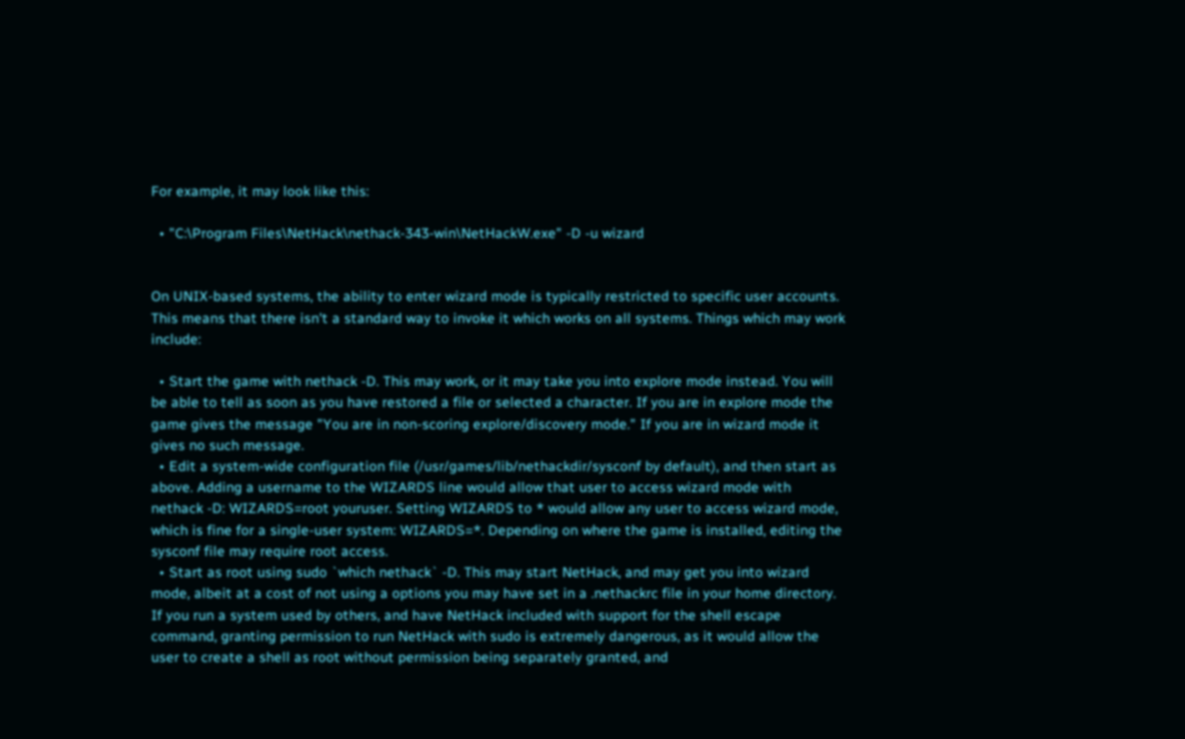For example, it may look like this:

  • "C:\Program Files\NetHack\nethack-343-win\NetHackW.exe" -D -u wizard


On UNIX-based systems, the ability to enter wizard mode is typically restricted to specific user accounts. This means that there isn't a standard way to invoke it which works on all systems. Things which may work include:

  • Start the game with nethack -D. This may work, or it may take you into explore mode instead. You will be able to tell as soon as you have restored a file or selected a character. If you are in explore mode the game gives the message "You are in non-scoring explore/discovery mode." If you are in wizard mode it gives no such message.
  • Edit a system-wide configuration file (/usr/games/lib/nethackdir/sysconf by default), and then start as above. Adding a username to the WIZARDS line would allow that user to access wizard mode with nethack -D: WIZARDS=root youruser. Setting WIZARDS to * would allow any user to access wizard mode, which is fine for a single-user system: WIZARDS=*. Depending on where the game is installed, editing the sysconf file may require root access.
  • Start as root using sudo `which nethack` -D. This may start NetHack, and may get you into wizard mode, albeit at a cost of not using a options you may have set in a .nethackrc file in your home directory. If you run a system used by others, and have NetHack included with support for the shell escape command, granting permission to run NetHack with sudo is extremely dangerous, as it would allow the user to create a shell as root without permission being separately granted, and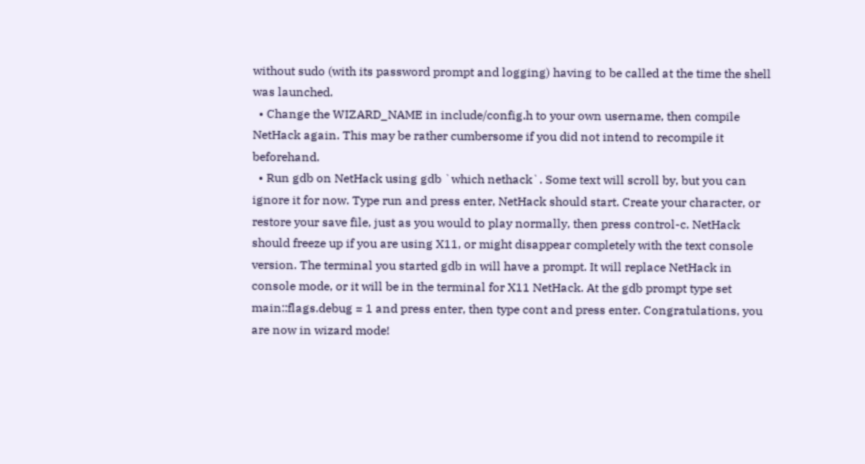without sudo (with its password prompt and logging) having to be called at the time the shell was launched.
  • Change the WIZARD_NAME in include/config.h to your own username, then compile NetHack again. This may be rather cumbersome if you did not intend to recompile it beforehand.
  • Run gdb on NetHack using gdb `which nethack`. Some text will scroll by, but you can ignore it for now. Type run and press enter, NetHack should start. Create your character, or restore your save file, just as you would to play normally, then press control-c. NetHack should freeze up if you are using X11, or might disappear completely with the text console version. The terminal you started gdb in will have a prompt. It will replace NetHack in console mode, or it will be in the terminal for X11 NetHack. At the gdb prompt type set main::flags.debug = 1 and press enter, then type cont and press enter. Congratulations, you are now in wizard mode!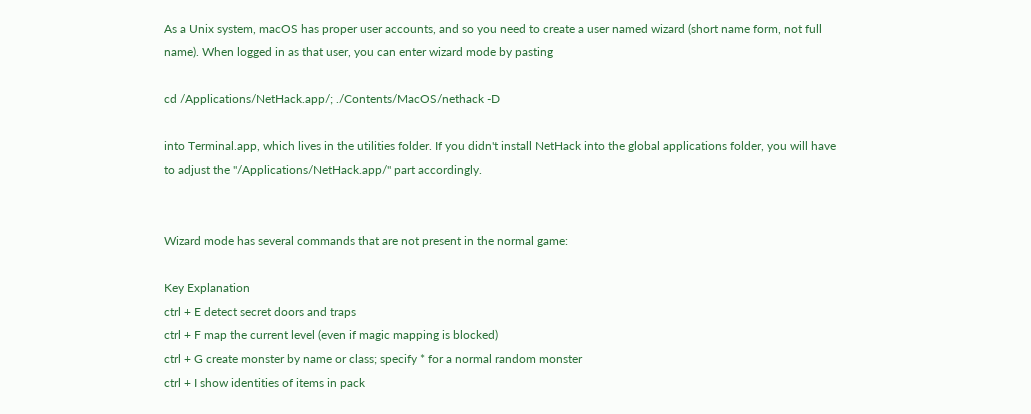As a Unix system, macOS has proper user accounts, and so you need to create a user named wizard (short name form, not full name). When logged in as that user, you can enter wizard mode by pasting

cd /Applications/NetHack.app/; ./Contents/MacOS/nethack -D

into Terminal.app, which lives in the utilities folder. If you didn't install NetHack into the global applications folder, you will have to adjust the "/Applications/NetHack.app/" part accordingly.


Wizard mode has several commands that are not present in the normal game:

Key Explanation
ctrl + E detect secret doors and traps
ctrl + F map the current level (even if magic mapping is blocked)
ctrl + G create monster by name or class; specify * for a normal random monster
ctrl + I show identities of items in pack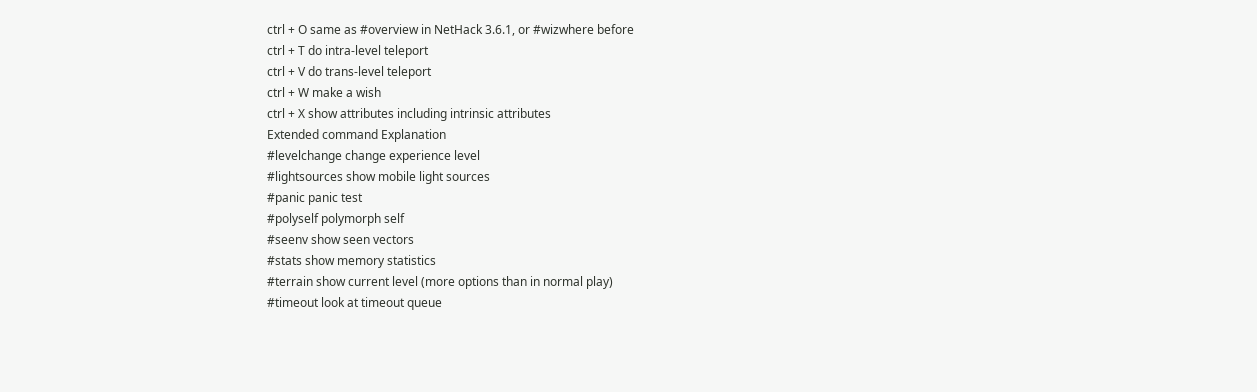ctrl + O same as #overview in NetHack 3.6.1, or #wizwhere before
ctrl + T do intra-level teleport
ctrl + V do trans-level teleport
ctrl + W make a wish
ctrl + X show attributes including intrinsic attributes
Extended command Explanation
#levelchange change experience level
#lightsources show mobile light sources
#panic panic test
#polyself polymorph self
#seenv show seen vectors
#stats show memory statistics
#terrain show current level (more options than in normal play)
#timeout look at timeout queue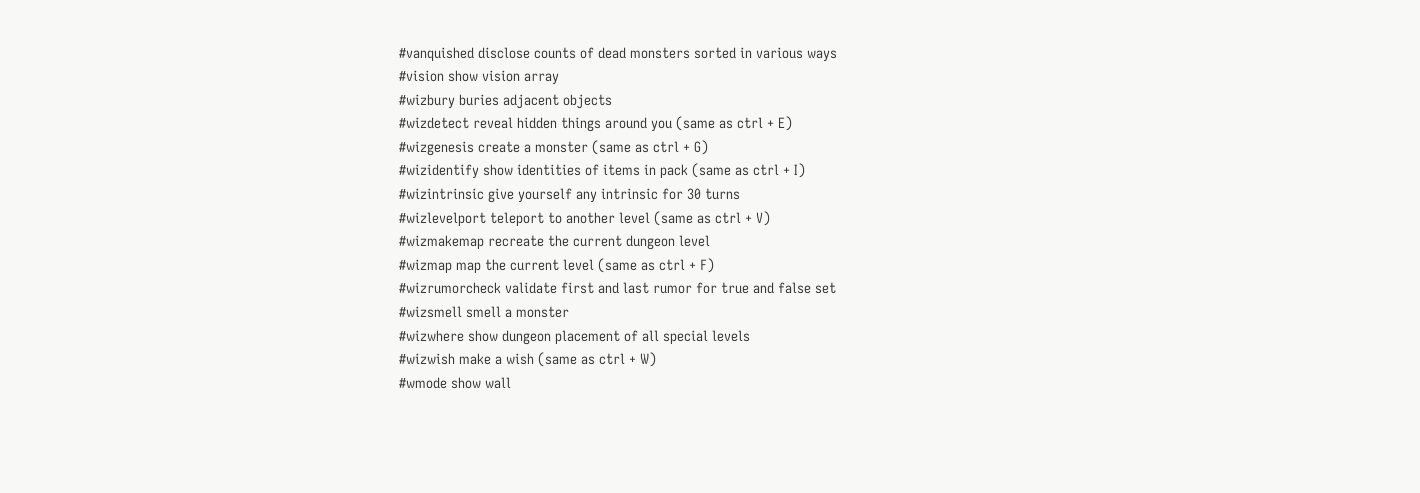#vanquished disclose counts of dead monsters sorted in various ways
#vision show vision array
#wizbury buries adjacent objects
#wizdetect reveal hidden things around you (same as ctrl + E)
#wizgenesis create a monster (same as ctrl + G)
#wizidentify show identities of items in pack (same as ctrl + I)
#wizintrinsic give yourself any intrinsic for 30 turns
#wizlevelport teleport to another level (same as ctrl + V)
#wizmakemap recreate the current dungeon level
#wizmap map the current level (same as ctrl + F)
#wizrumorcheck validate first and last rumor for true and false set
#wizsmell smell a monster
#wizwhere show dungeon placement of all special levels
#wizwish make a wish (same as ctrl + W)
#wmode show wall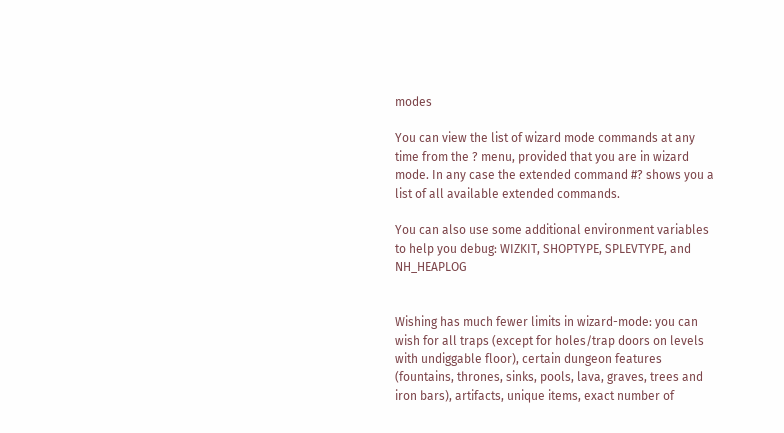modes

You can view the list of wizard mode commands at any time from the ? menu, provided that you are in wizard mode. In any case the extended command #? shows you a list of all available extended commands.

You can also use some additional environment variables to help you debug: WIZKIT, SHOPTYPE, SPLEVTYPE, and NH_HEAPLOG


Wishing has much fewer limits in wizard-mode: you can wish for all traps (except for holes/trap doors on levels with undiggable floor), certain dungeon features (fountains, thrones, sinks, pools, lava, graves, trees and iron bars), artifacts, unique items, exact number of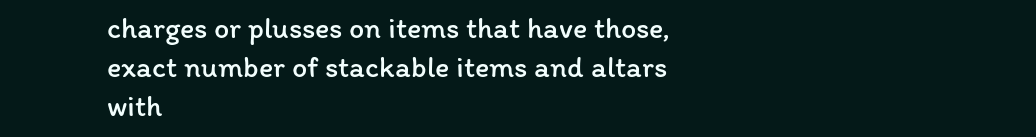charges or plusses on items that have those, exact number of stackable items and altars with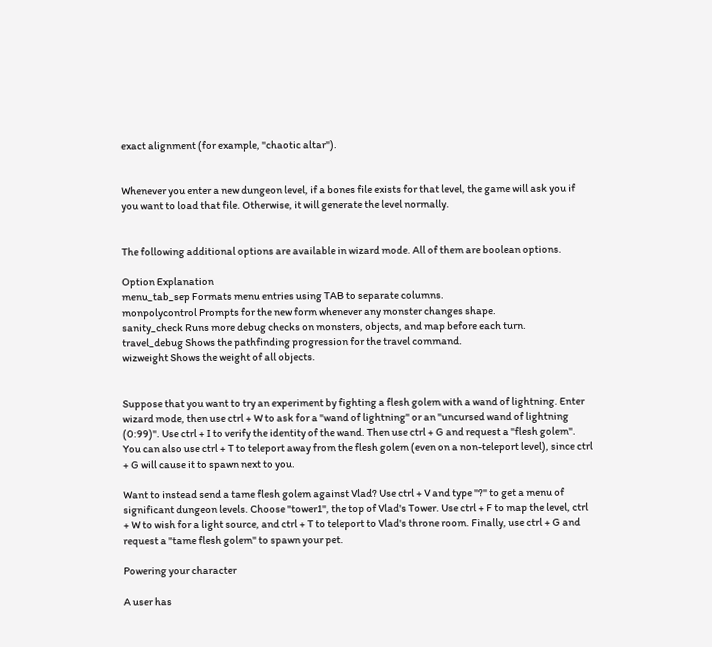exact alignment (for example, "chaotic altar").


Whenever you enter a new dungeon level, if a bones file exists for that level, the game will ask you if you want to load that file. Otherwise, it will generate the level normally.


The following additional options are available in wizard mode. All of them are boolean options.

Option Explanation
menu_tab_sep Formats menu entries using TAB to separate columns.
monpolycontrol Prompts for the new form whenever any monster changes shape.
sanity_check Runs more debug checks on monsters, objects, and map before each turn.
travel_debug Shows the pathfinding progression for the travel command.
wizweight Shows the weight of all objects.


Suppose that you want to try an experiment by fighting a flesh golem with a wand of lightning. Enter wizard mode, then use ctrl + W to ask for a "wand of lightning" or an "uncursed wand of lightning (0:99)". Use ctrl + I to verify the identity of the wand. Then use ctrl + G and request a "flesh golem". You can also use ctrl + T to teleport away from the flesh golem (even on a non-teleport level), since ctrl + G will cause it to spawn next to you.

Want to instead send a tame flesh golem against Vlad? Use ctrl + V and type "?" to get a menu of significant dungeon levels. Choose "tower1", the top of Vlad's Tower. Use ctrl + F to map the level, ctrl + W to wish for a light source, and ctrl + T to teleport to Vlad's throne room. Finally, use ctrl + G and request a "tame flesh golem" to spawn your pet.

Powering your character

A user has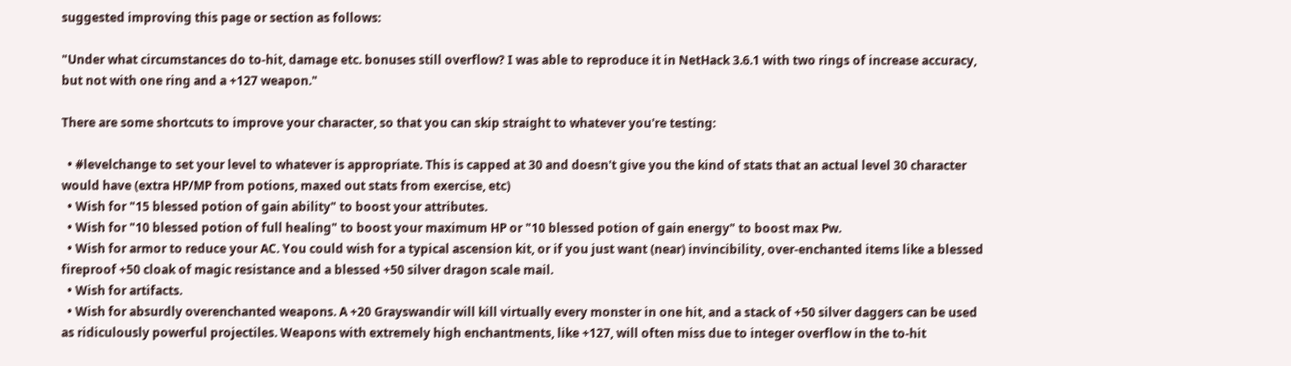suggested improving this page or section as follows:

"Under what circumstances do to-hit, damage etc. bonuses still overflow? I was able to reproduce it in NetHack 3.6.1 with two rings of increase accuracy, but not with one ring and a +127 weapon."

There are some shortcuts to improve your character, so that you can skip straight to whatever you're testing:

  • #levelchange to set your level to whatever is appropriate. This is capped at 30 and doesn't give you the kind of stats that an actual level 30 character would have (extra HP/MP from potions, maxed out stats from exercise, etc)
  • Wish for "15 blessed potion of gain ability" to boost your attributes.
  • Wish for "10 blessed potion of full healing" to boost your maximum HP or "10 blessed potion of gain energy" to boost max Pw.
  • Wish for armor to reduce your AC. You could wish for a typical ascension kit, or if you just want (near) invincibility, over-enchanted items like a blessed fireproof +50 cloak of magic resistance and a blessed +50 silver dragon scale mail.
  • Wish for artifacts.
  • Wish for absurdly overenchanted weapons. A +20 Grayswandir will kill virtually every monster in one hit, and a stack of +50 silver daggers can be used as ridiculously powerful projectiles. Weapons with extremely high enchantments, like +127, will often miss due to integer overflow in the to-hit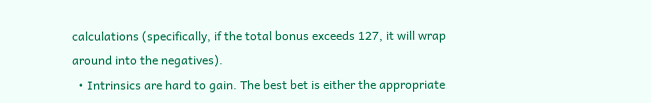calculations (specifically, if the total bonus exceeds 127, it will wrap around into the negatives).
  • Intrinsics are hard to gain. The best bet is either the appropriate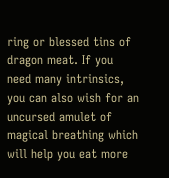ring or blessed tins of dragon meat. If you need many intrinsics, you can also wish for an uncursed amulet of magical breathing which will help you eat more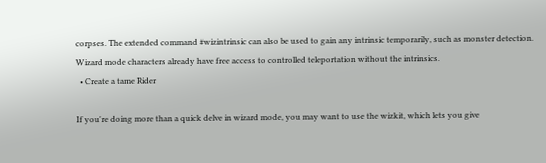corpses. The extended command #wizintrinsic can also be used to gain any intrinsic temporarily, such as monster detection. Wizard mode characters already have free access to controlled teleportation without the intrinsics.
  • Create a tame Rider

If you're doing more than a quick delve in wizard mode, you may want to use the wizkit, which lets you give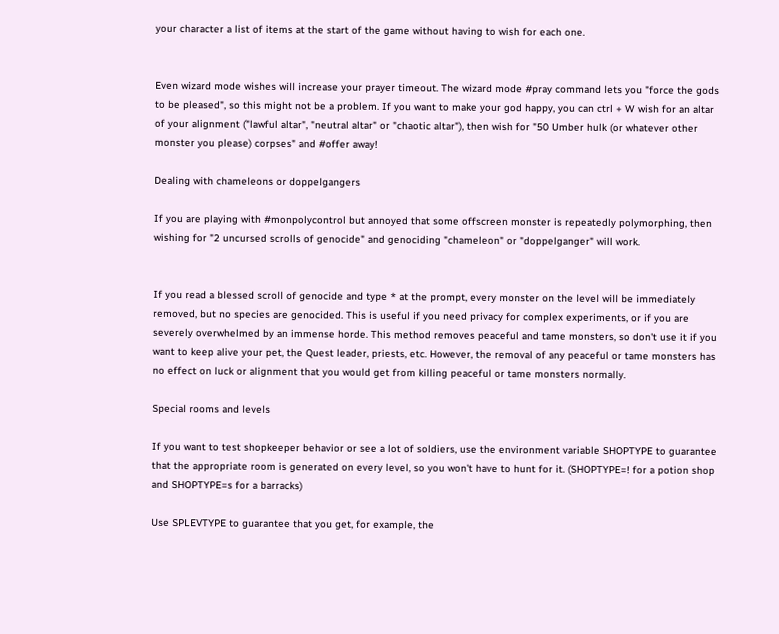your character a list of items at the start of the game without having to wish for each one.


Even wizard mode wishes will increase your prayer timeout. The wizard mode #pray command lets you "force the gods to be pleased", so this might not be a problem. If you want to make your god happy, you can ctrl + W wish for an altar of your alignment ("lawful altar", "neutral altar" or "chaotic altar"), then wish for "50 Umber hulk (or whatever other monster you please) corpses" and #offer away!

Dealing with chameleons or doppelgangers

If you are playing with #monpolycontrol but annoyed that some offscreen monster is repeatedly polymorphing, then wishing for "2 uncursed scrolls of genocide" and genociding "chameleon" or "doppelganger" will work.


If you read a blessed scroll of genocide and type * at the prompt, every monster on the level will be immediately removed, but no species are genocided. This is useful if you need privacy for complex experiments, or if you are severely overwhelmed by an immense horde. This method removes peaceful and tame monsters, so don't use it if you want to keep alive your pet, the Quest leader, priests, etc. However, the removal of any peaceful or tame monsters has no effect on luck or alignment that you would get from killing peaceful or tame monsters normally.

Special rooms and levels

If you want to test shopkeeper behavior or see a lot of soldiers, use the environment variable SHOPTYPE to guarantee that the appropriate room is generated on every level, so you won't have to hunt for it. (SHOPTYPE=! for a potion shop and SHOPTYPE=s for a barracks)

Use SPLEVTYPE to guarantee that you get, for example, the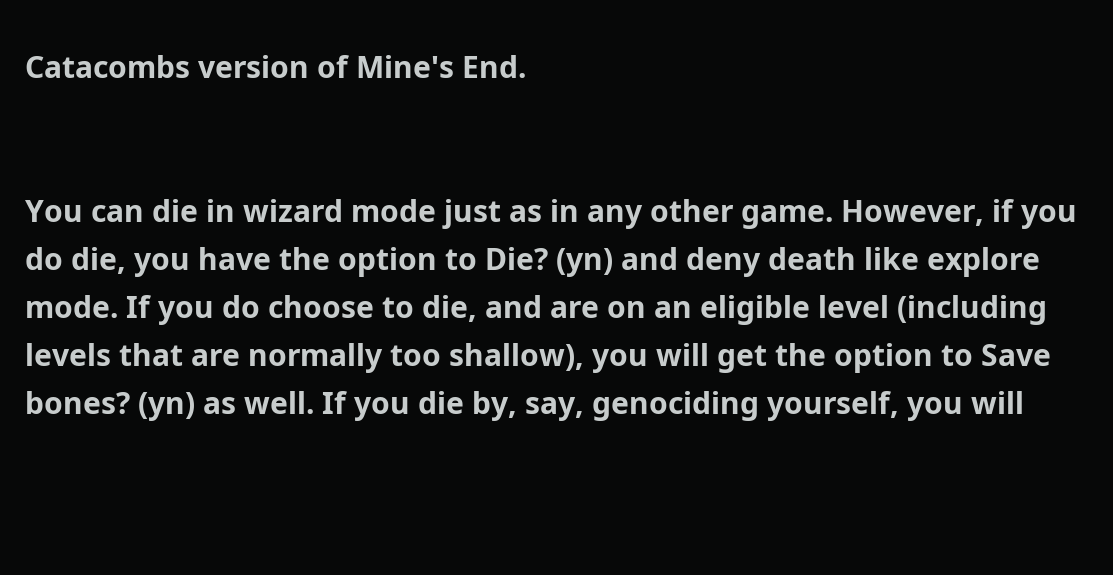Catacombs version of Mine's End.


You can die in wizard mode just as in any other game. However, if you do die, you have the option to Die? (yn) and deny death like explore mode. If you do choose to die, and are on an eligible level (including levels that are normally too shallow), you will get the option to Save bones? (yn) as well. If you die by, say, genociding yourself, you will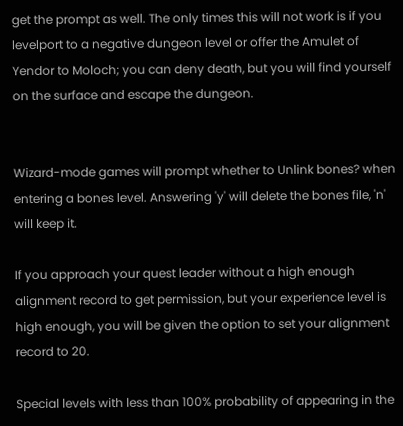get the prompt as well. The only times this will not work is if you levelport to a negative dungeon level or offer the Amulet of Yendor to Moloch; you can deny death, but you will find yourself on the surface and escape the dungeon.


Wizard-mode games will prompt whether to Unlink bones? when entering a bones level. Answering 'y' will delete the bones file, 'n' will keep it.

If you approach your quest leader without a high enough alignment record to get permission, but your experience level is high enough, you will be given the option to set your alignment record to 20.

Special levels with less than 100% probability of appearing in the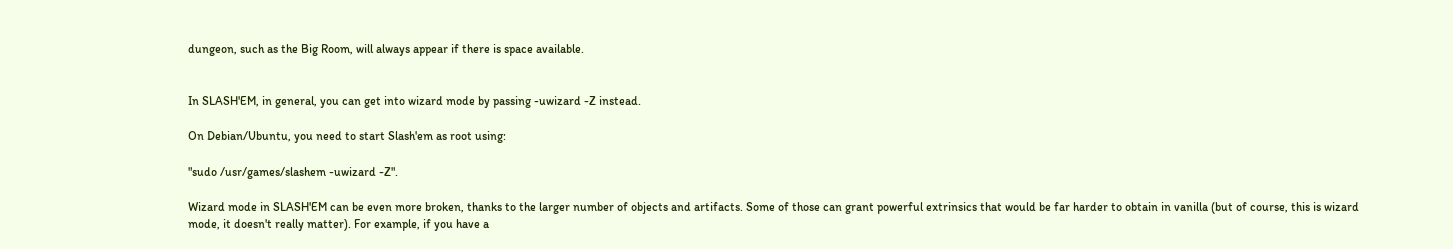dungeon, such as the Big Room, will always appear if there is space available.


In SLASH'EM, in general, you can get into wizard mode by passing -uwizard -Z instead.

On Debian/Ubuntu, you need to start Slash'em as root using:

"sudo /usr/games/slashem -uwizard -Z".

Wizard mode in SLASH'EM can be even more broken, thanks to the larger number of objects and artifacts. Some of those can grant powerful extrinsics that would be far harder to obtain in vanilla (but of course, this is wizard mode, it doesn't really matter). For example, if you have a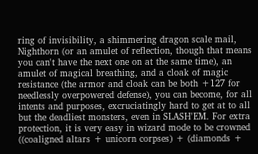ring of invisibility, a shimmering dragon scale mail, Nighthorn (or an amulet of reflection, though that means you can't have the next one on at the same time), an amulet of magical breathing, and a cloak of magic resistance (the armor and cloak can be both +127 for needlessly overpowered defense), you can become, for all intents and purposes, excruciatingly hard to get at to all but the deadliest monsters, even in SLASH'EM. For extra protection, it is very easy in wizard mode to be crowned ((coaligned altars + unicorn corpses) + (diamonds +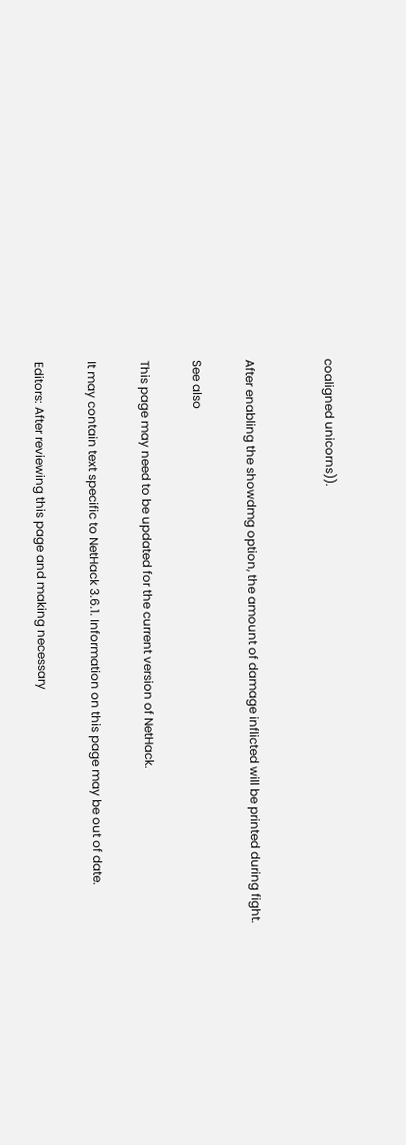coaligned unicorns)).


After enabling the showdmg option, the amount of damage inflicted will be printed during fight.

See also

This page may need to be updated for the current version of NetHack.

It may contain text specific to NetHack 3.6.1. Information on this page may be out of date.

Editors: After reviewing this page and making necessary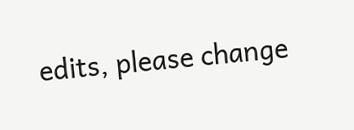edits, please change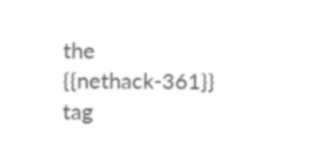the {{nethack-361}} tag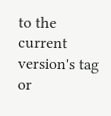to the current version's tag or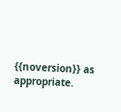{{noversion}} as appropriate.